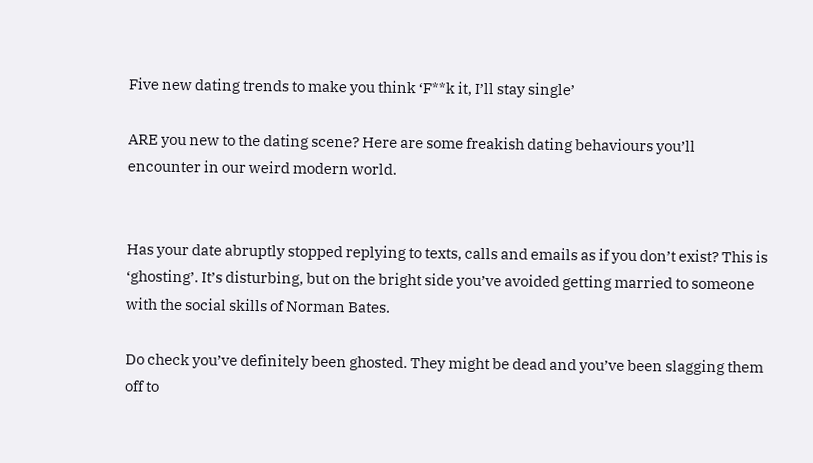Five new dating trends to make you think ‘F**k it, I’ll stay single’

ARE you new to the dating scene? Here are some freakish dating behaviours you’ll encounter in our weird modern world.


Has your date abruptly stopped replying to texts, calls and emails as if you don’t exist? This is ‘ghosting’. It’s disturbing, but on the bright side you’ve avoided getting married to someone with the social skills of Norman Bates.

Do check you’ve definitely been ghosted. They might be dead and you’ve been slagging them off to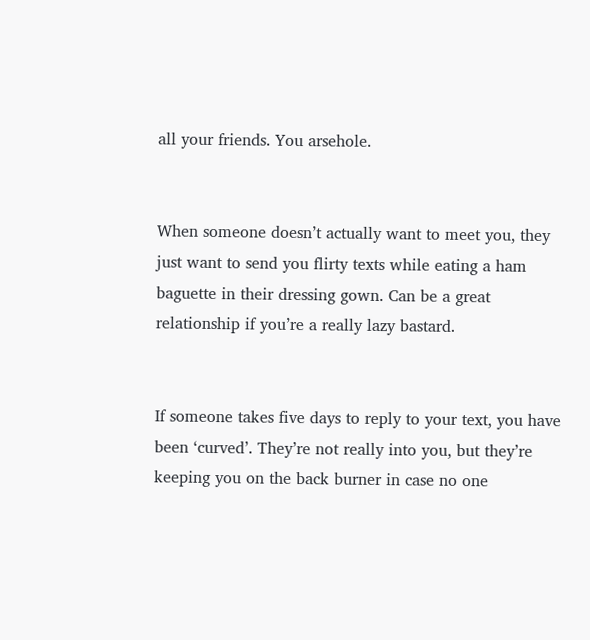all your friends. You arsehole.


When someone doesn’t actually want to meet you, they just want to send you flirty texts while eating a ham baguette in their dressing gown. Can be a great relationship if you’re a really lazy bastard.


If someone takes five days to reply to your text, you have been ‘curved’. They’re not really into you, but they’re keeping you on the back burner in case no one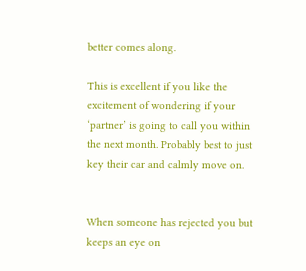better comes along.

This is excellent if you like the excitement of wondering if your ‘partner’ is going to call you within the next month. Probably best to just key their car and calmly move on.


When someone has rejected you but keeps an eye on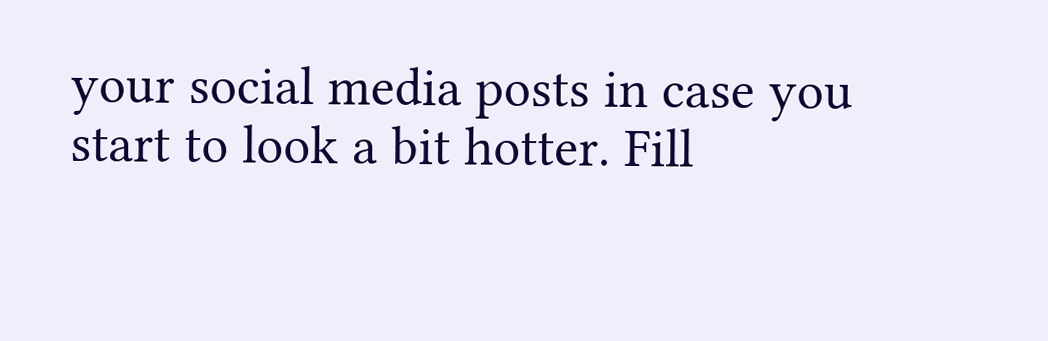your social media posts in case you start to look a bit hotter. Fill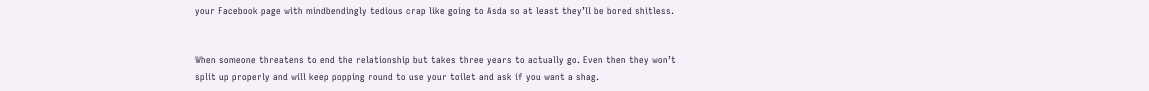your Facebook page with mindbendingly tedious crap like going to Asda so at least they’ll be bored shitless.


When someone threatens to end the relationship but takes three years to actually go. Even then they won’t split up properly and will keep popping round to use your toilet and ask if you want a shag.